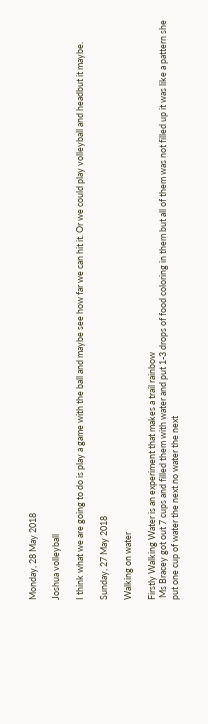Monday, 28 May 2018

Joshua volleyball

I think what we are going to do is play a game with the ball and maybe see how far we can hit it. Or we could play volleyball and headbut it maybe.

Sunday, 27 May 2018

Walking on water

Firstly Walking Water is an experiment that makes a trail rainbow
 Ms Bracey got out 7 cups and filled them with water and put 1-3 drops of food coloring in them but all of them was not filled up it was like a pattern she put one cup of water the next no water the next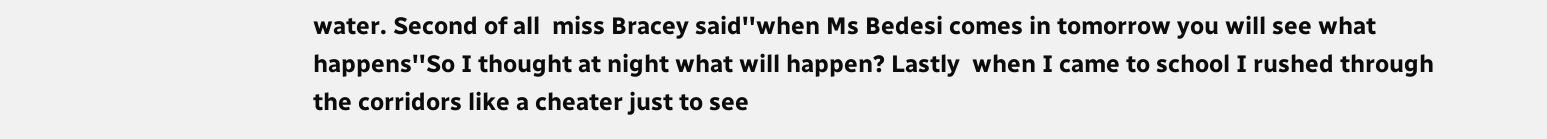water. Second of all  miss Bracey said''when Ms Bedesi comes in tomorrow you will see what happens''So I thought at night what will happen? Lastly  when I came to school I rushed through the corridors like a cheater just to see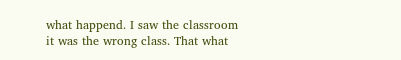what happend. I saw the classroom   it was the wrong class. That what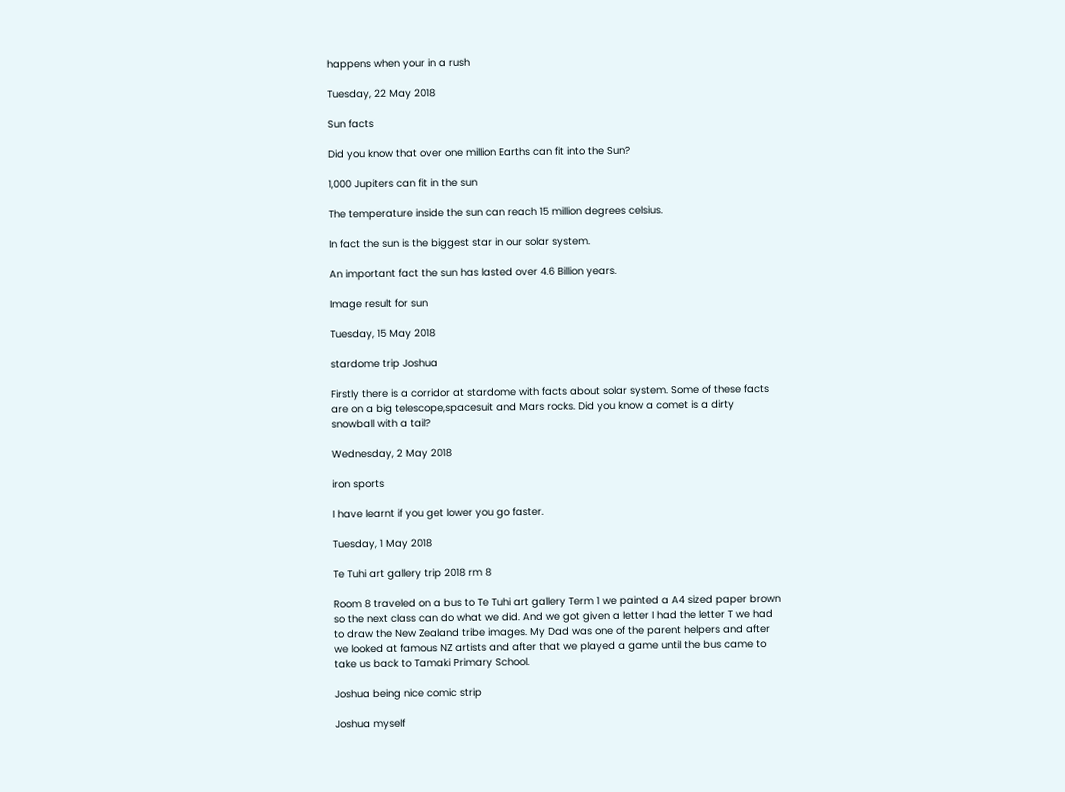happens when your in a rush

Tuesday, 22 May 2018

Sun facts

Did you know that over one million Earths can fit into the Sun?

1,000 Jupiters can fit in the sun

The temperature inside the sun can reach 15 million degrees celsius.

In fact the sun is the biggest star in our solar system.

An important fact the sun has lasted over 4.6 Billion years.

Image result for sun

Tuesday, 15 May 2018

stardome trip Joshua

Firstly there is a corridor at stardome with facts about solar system. Some of these facts are on a big telescope,spacesuit and Mars rocks. Did you know a comet is a dirty snowball with a tail?

Wednesday, 2 May 2018

iron sports

I have learnt if you get lower you go faster.

Tuesday, 1 May 2018

Te Tuhi art gallery trip 2018 rm 8

Room 8 traveled on a bus to Te Tuhi art gallery Term 1 we painted a A4 sized paper brown so the next class can do what we did. And we got given a letter I had the letter T we had to draw the New Zealand tribe images. My Dad was one of the parent helpers and after we looked at famous NZ artists and after that we played a game until the bus came to take us back to Tamaki Primary School.

Joshua being nice comic strip

Joshua myself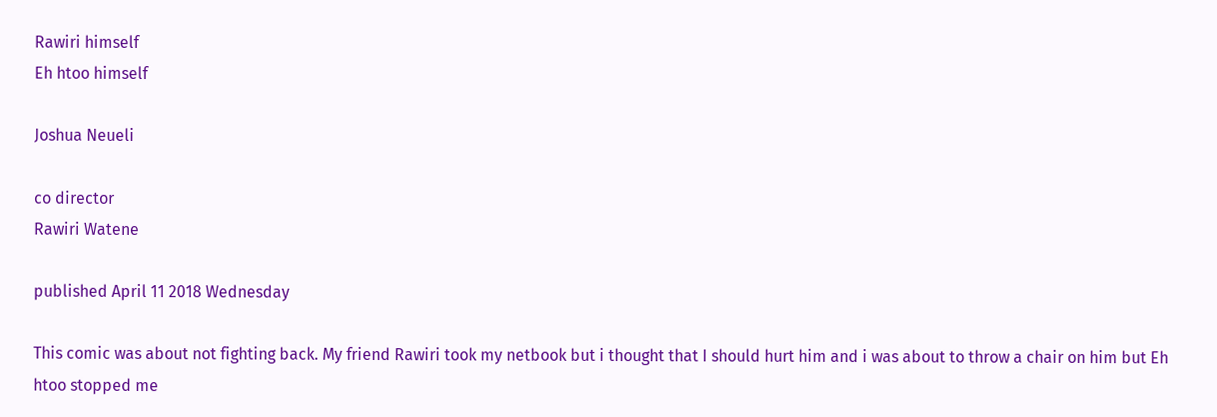Rawiri himself
Eh htoo himself

Joshua Neueli

co director
Rawiri Watene

published April 11 2018 Wednesday

This comic was about not fighting back. My friend Rawiri took my netbook but i thought that I should hurt him and i was about to throw a chair on him but Eh htoo stopped me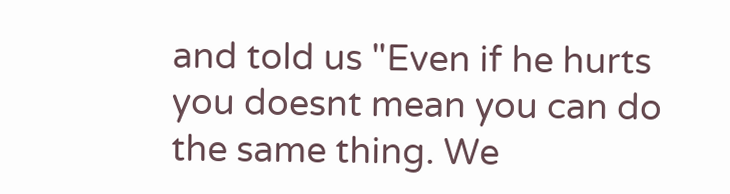and told us "Even if he hurts you doesnt mean you can do the same thing. We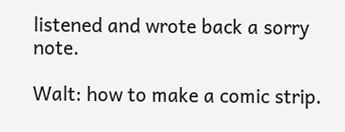listened and wrote back a sorry note.

Walt: how to make a comic strip.